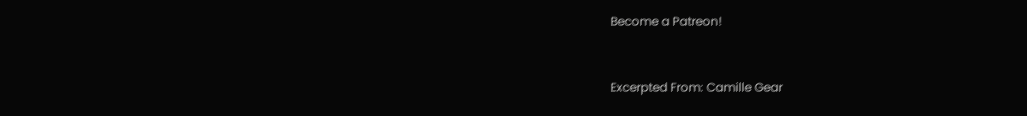Become a Patreon!


Excerpted From: Camille Gear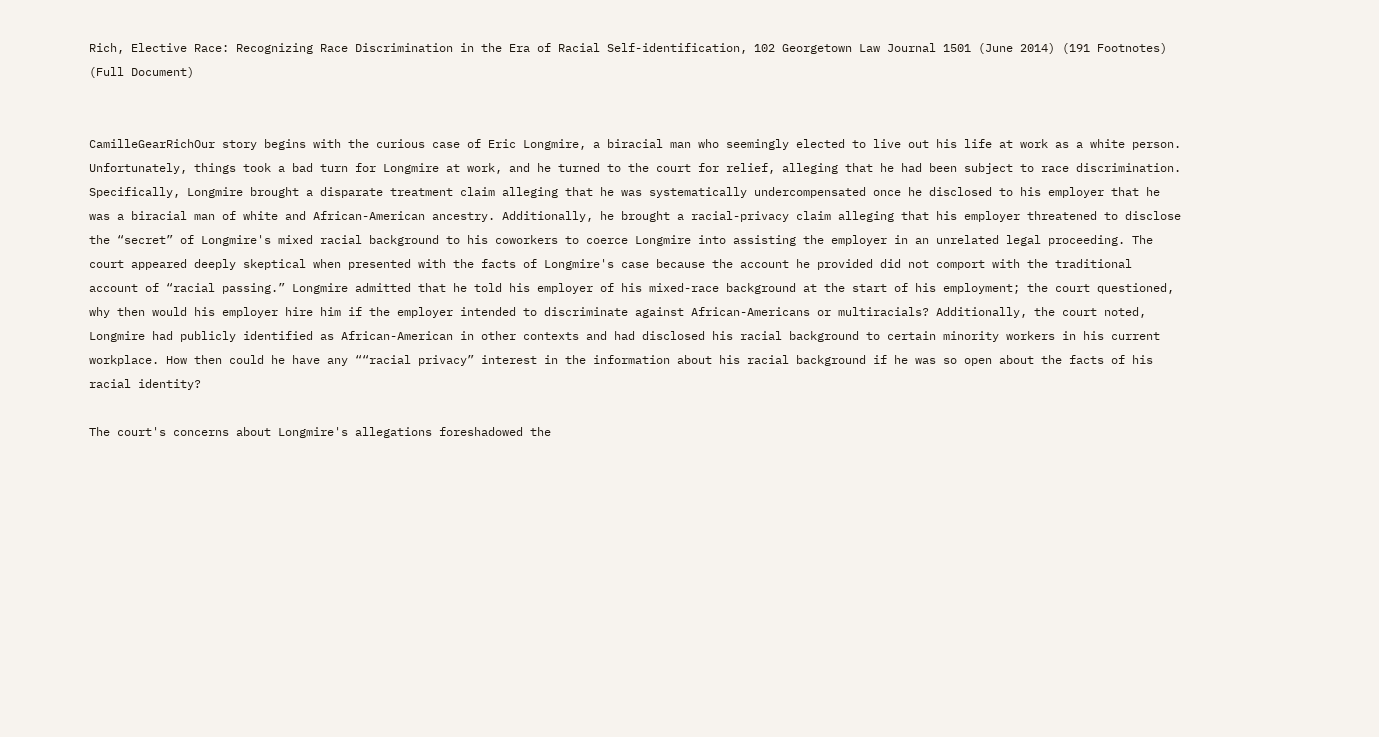Rich, Elective Race: Recognizing Race Discrimination in the Era of Racial Self-identification, 102 Georgetown Law Journal 1501 (June 2014) (191 Footnotes) (Full Document)


CamilleGearRichOur story begins with the curious case of Eric Longmire, a biracial man who seemingly elected to live out his life at work as a white person. Unfortunately, things took a bad turn for Longmire at work, and he turned to the court for relief, alleging that he had been subject to race discrimination. Specifically, Longmire brought a disparate treatment claim alleging that he was systematically undercompensated once he disclosed to his employer that he was a biracial man of white and African-American ancestry. Additionally, he brought a racial-privacy claim alleging that his employer threatened to disclose the “secret” of Longmire's mixed racial background to his coworkers to coerce Longmire into assisting the employer in an unrelated legal proceeding. The court appeared deeply skeptical when presented with the facts of Longmire's case because the account he provided did not comport with the traditional account of “racial passing.” Longmire admitted that he told his employer of his mixed-race background at the start of his employment; the court questioned, why then would his employer hire him if the employer intended to discriminate against African-Americans or multiracials? Additionally, the court noted, Longmire had publicly identified as African-American in other contexts and had disclosed his racial background to certain minority workers in his current workplace. How then could he have any ““racial privacy” interest in the information about his racial background if he was so open about the facts of his racial identity?

The court's concerns about Longmire's allegations foreshadowed the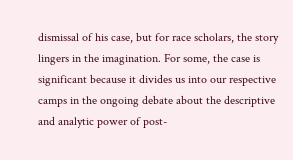dismissal of his case, but for race scholars, the story lingers in the imagination. For some, the case is significant because it divides us into our respective camps in the ongoing debate about the descriptive and analytic power of post-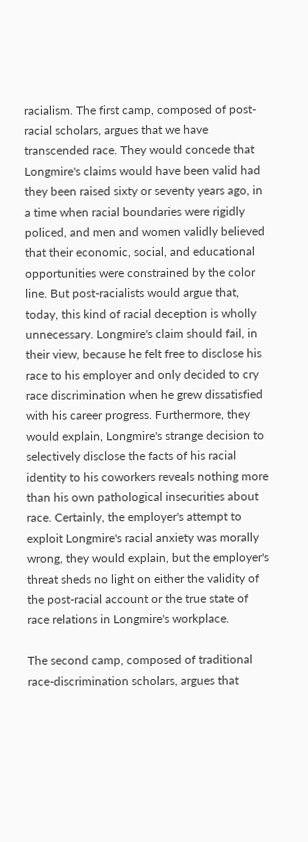racialism. The first camp, composed of post-racial scholars, argues that we have transcended race. They would concede that Longmire's claims would have been valid had they been raised sixty or seventy years ago, in a time when racial boundaries were rigidly policed, and men and women validly believed that their economic, social, and educational opportunities were constrained by the color line. But post-racialists would argue that, today, this kind of racial deception is wholly unnecessary. Longmire's claim should fail, in their view, because he felt free to disclose his race to his employer and only decided to cry race discrimination when he grew dissatisfied with his career progress. Furthermore, they would explain, Longmire's strange decision to selectively disclose the facts of his racial identity to his coworkers reveals nothing more than his own pathological insecurities about race. Certainly, the employer's attempt to exploit Longmire's racial anxiety was morally wrong, they would explain, but the employer's threat sheds no light on either the validity of the post-racial account or the true state of race relations in Longmire's workplace.

The second camp, composed of traditional race-discrimination scholars, argues that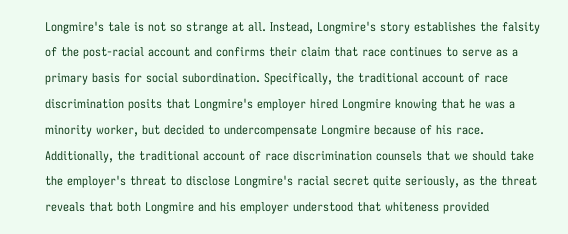Longmire's tale is not so strange at all. Instead, Longmire's story establishes the falsity of the post-racial account and confirms their claim that race continues to serve as a primary basis for social subordination. Specifically, the traditional account of race discrimination posits that Longmire's employer hired Longmire knowing that he was a minority worker, but decided to undercompensate Longmire because of his race. Additionally, the traditional account of race discrimination counsels that we should take the employer's threat to disclose Longmire's racial secret quite seriously, as the threat reveals that both Longmire and his employer understood that whiteness provided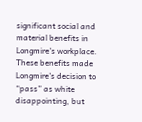significant social and material benefits in Longmire's workplace. These benefits made Longmire's decision to “pass” as white disappointing, but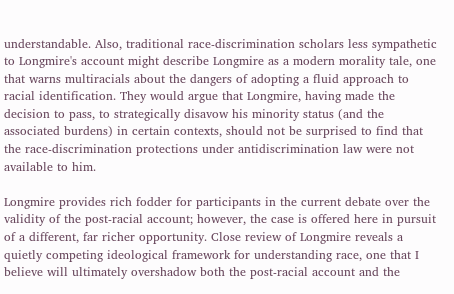understandable. Also, traditional race-discrimination scholars less sympathetic to Longmire's account might describe Longmire as a modern morality tale, one that warns multiracials about the dangers of adopting a fluid approach to racial identification. They would argue that Longmire, having made the decision to pass, to strategically disavow his minority status (and the associated burdens) in certain contexts, should not be surprised to find that the race-discrimination protections under antidiscrimination law were not available to him.

Longmire provides rich fodder for participants in the current debate over the validity of the post-racial account; however, the case is offered here in pursuit of a different, far richer opportunity. Close review of Longmire reveals a quietly competing ideological framework for understanding race, one that I believe will ultimately overshadow both the post-racial account and the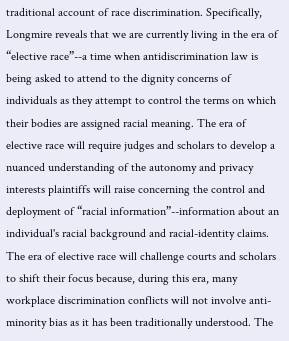traditional account of race discrimination. Specifically, Longmire reveals that we are currently living in the era of “elective race”--a time when antidiscrimination law is being asked to attend to the dignity concerns of individuals as they attempt to control the terms on which their bodies are assigned racial meaning. The era of elective race will require judges and scholars to develop a nuanced understanding of the autonomy and privacy interests plaintiffs will raise concerning the control and deployment of “racial information”--information about an individual's racial background and racial-identity claims. The era of elective race will challenge courts and scholars to shift their focus because, during this era, many workplace discrimination conflicts will not involve anti-minority bias as it has been traditionally understood. The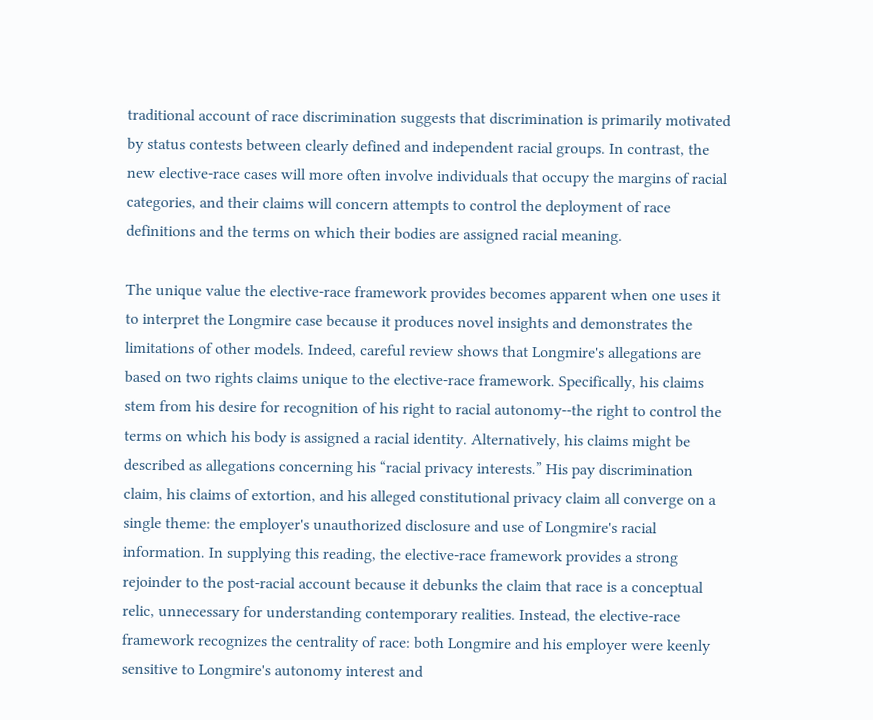traditional account of race discrimination suggests that discrimination is primarily motivated by status contests between clearly defined and independent racial groups. In contrast, the new elective-race cases will more often involve individuals that occupy the margins of racial categories, and their claims will concern attempts to control the deployment of race definitions and the terms on which their bodies are assigned racial meaning.

The unique value the elective-race framework provides becomes apparent when one uses it to interpret the Longmire case because it produces novel insights and demonstrates the limitations of other models. Indeed, careful review shows that Longmire's allegations are based on two rights claims unique to the elective-race framework. Specifically, his claims stem from his desire for recognition of his right to racial autonomy--the right to control the terms on which his body is assigned a racial identity. Alternatively, his claims might be described as allegations concerning his “racial privacy interests.” His pay discrimination claim, his claims of extortion, and his alleged constitutional privacy claim all converge on a single theme: the employer's unauthorized disclosure and use of Longmire's racial information. In supplying this reading, the elective-race framework provides a strong rejoinder to the post-racial account because it debunks the claim that race is a conceptual relic, unnecessary for understanding contemporary realities. Instead, the elective-race framework recognizes the centrality of race: both Longmire and his employer were keenly sensitive to Longmire's autonomy interest and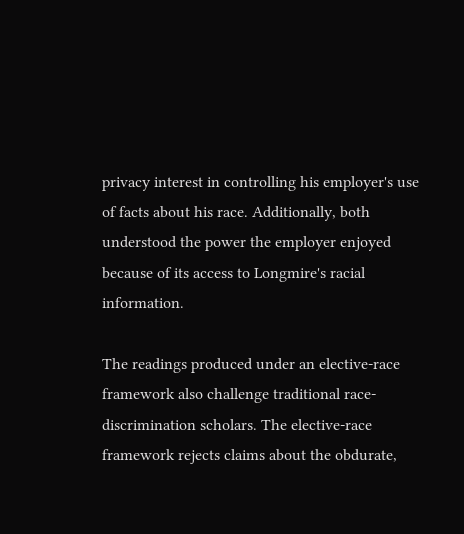privacy interest in controlling his employer's use of facts about his race. Additionally, both understood the power the employer enjoyed because of its access to Longmire's racial information.

The readings produced under an elective-race framework also challenge traditional race-discrimination scholars. The elective-race framework rejects claims about the obdurate,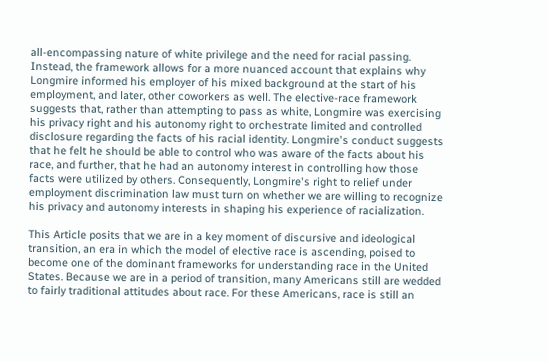all-encompassing nature of white privilege and the need for racial passing. Instead, the framework allows for a more nuanced account that explains why Longmire informed his employer of his mixed background at the start of his employment, and later, other coworkers as well. The elective-race framework suggests that, rather than attempting to pass as white, Longmire was exercising his privacy right and his autonomy right to orchestrate limited and controlled disclosure regarding the facts of his racial identity. Longmire's conduct suggests that he felt he should be able to control who was aware of the facts about his race, and further, that he had an autonomy interest in controlling how those facts were utilized by others. Consequently, Longmire's right to relief under employment discrimination law must turn on whether we are willing to recognize his privacy and autonomy interests in shaping his experience of racialization.

This Article posits that we are in a key moment of discursive and ideological transition, an era in which the model of elective race is ascending, poised to become one of the dominant frameworks for understanding race in the United States. Because we are in a period of transition, many Americans still are wedded to fairly traditional attitudes about race. For these Americans, race is still an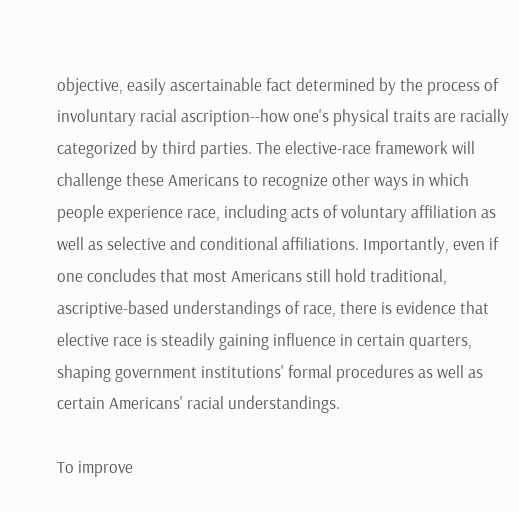objective, easily ascertainable fact determined by the process of involuntary racial ascription--how one's physical traits are racially categorized by third parties. The elective-race framework will challenge these Americans to recognize other ways in which people experience race, including acts of voluntary affiliation as well as selective and conditional affiliations. Importantly, even if one concludes that most Americans still hold traditional, ascriptive-based understandings of race, there is evidence that elective race is steadily gaining influence in certain quarters, shaping government institutions' formal procedures as well as certain Americans' racial understandings.

To improve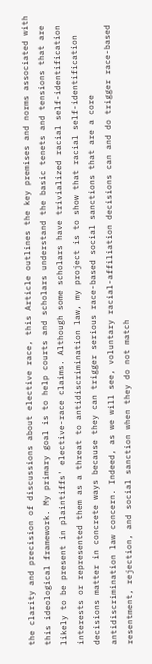the clarity and precision of discussions about elective race, this Article outlines the key premises and norms associated with this ideological framework. My primary goal is to help courts and scholars understand the basic tenets and tensions that are likely to be present in plaintiffs' elective-race claims. Although some scholars have trivialized racial self-identification interests or represented them as a threat to antidiscrimination law, my project is to show that racial self-identification decisions matter in concrete ways because they can trigger serious race-based social sanctions that are a core antidiscrimination law concern. Indeed, as we will see, voluntary racial-affiliation decisions can and do trigger race-based resentment, rejection, and social sanction when they do not match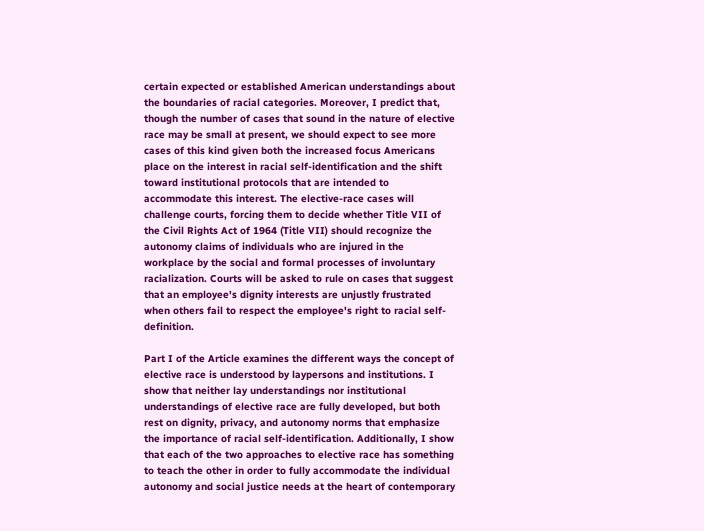certain expected or established American understandings about the boundaries of racial categories. Moreover, I predict that, though the number of cases that sound in the nature of elective race may be small at present, we should expect to see more cases of this kind given both the increased focus Americans place on the interest in racial self-identification and the shift toward institutional protocols that are intended to accommodate this interest. The elective-race cases will challenge courts, forcing them to decide whether Title VII of the Civil Rights Act of 1964 (Title VII) should recognize the autonomy claims of individuals who are injured in the workplace by the social and formal processes of involuntary racialization. Courts will be asked to rule on cases that suggest that an employee's dignity interests are unjustly frustrated when others fail to respect the employee's right to racial self-definition.

Part I of the Article examines the different ways the concept of elective race is understood by laypersons and institutions. I show that neither lay understandings nor institutional understandings of elective race are fully developed, but both rest on dignity, privacy, and autonomy norms that emphasize the importance of racial self-identification. Additionally, I show that each of the two approaches to elective race has something to teach the other in order to fully accommodate the individual autonomy and social justice needs at the heart of contemporary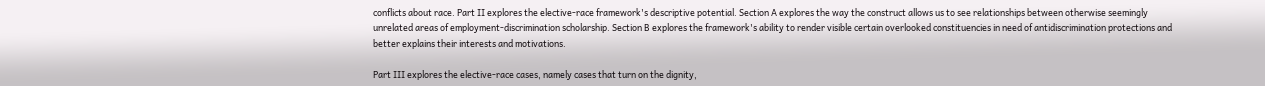conflicts about race. Part II explores the elective-race framework's descriptive potential. Section A explores the way the construct allows us to see relationships between otherwise seemingly unrelated areas of employment-discrimination scholarship. Section B explores the framework's ability to render visible certain overlooked constituencies in need of antidiscrimination protections and better explains their interests and motivations.

Part III explores the elective-race cases, namely cases that turn on the dignity,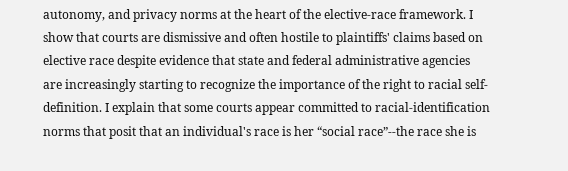autonomy, and privacy norms at the heart of the elective-race framework. I show that courts are dismissive and often hostile to plaintiffs' claims based on elective race despite evidence that state and federal administrative agencies are increasingly starting to recognize the importance of the right to racial self-definition. I explain that some courts appear committed to racial-identification norms that posit that an individual's race is her “social race”--the race she is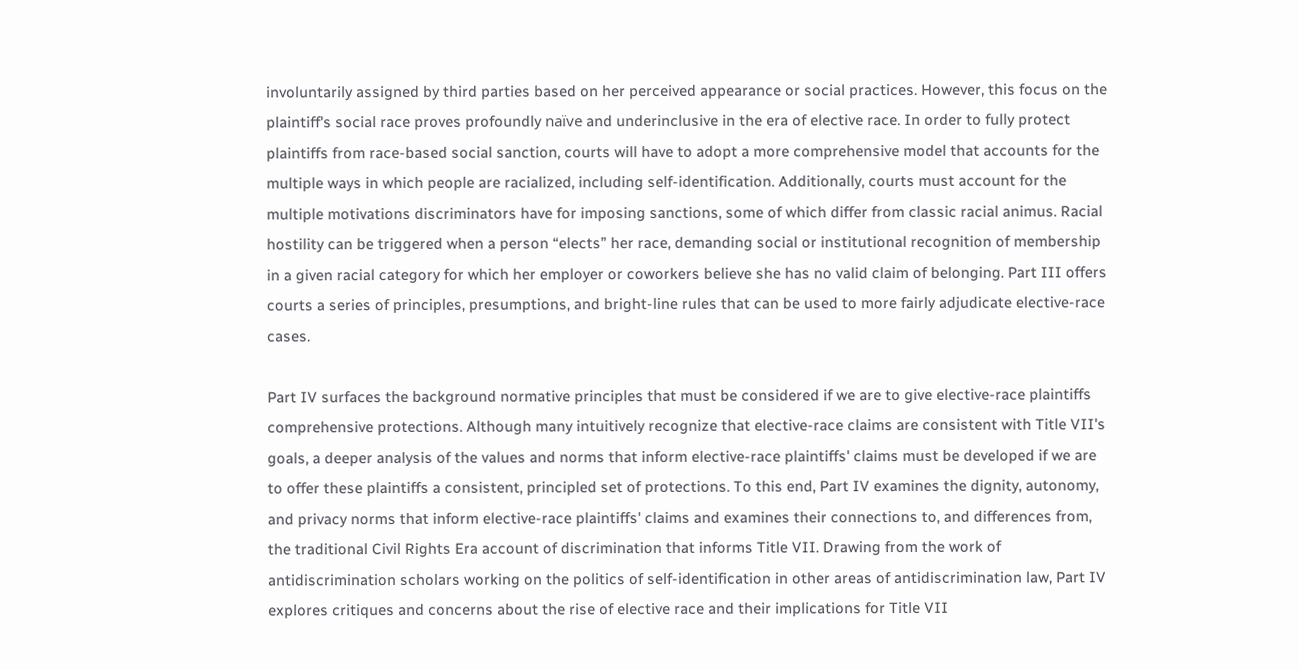involuntarily assigned by third parties based on her perceived appearance or social practices. However, this focus on the plaintiff's social race proves profoundly naïve and underinclusive in the era of elective race. In order to fully protect plaintiffs from race-based social sanction, courts will have to adopt a more comprehensive model that accounts for the multiple ways in which people are racialized, including self-identification. Additionally, courts must account for the multiple motivations discriminators have for imposing sanctions, some of which differ from classic racial animus. Racial hostility can be triggered when a person “elects” her race, demanding social or institutional recognition of membership in a given racial category for which her employer or coworkers believe she has no valid claim of belonging. Part III offers courts a series of principles, presumptions, and bright-line rules that can be used to more fairly adjudicate elective-race cases.

Part IV surfaces the background normative principles that must be considered if we are to give elective-race plaintiffs comprehensive protections. Although many intuitively recognize that elective-race claims are consistent with Title VII's goals, a deeper analysis of the values and norms that inform elective-race plaintiffs' claims must be developed if we are to offer these plaintiffs a consistent, principled set of protections. To this end, Part IV examines the dignity, autonomy, and privacy norms that inform elective-race plaintiffs' claims and examines their connections to, and differences from, the traditional Civil Rights Era account of discrimination that informs Title VII. Drawing from the work of antidiscrimination scholars working on the politics of self-identification in other areas of antidiscrimination law, Part IV explores critiques and concerns about the rise of elective race and their implications for Title VII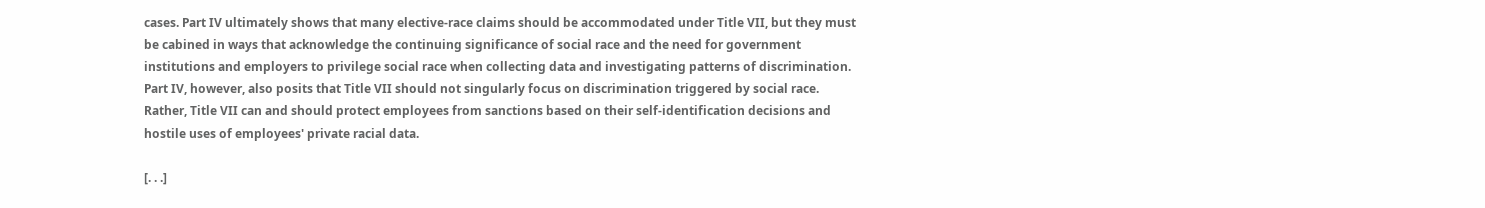cases. Part IV ultimately shows that many elective-race claims should be accommodated under Title VII, but they must be cabined in ways that acknowledge the continuing significance of social race and the need for government institutions and employers to privilege social race when collecting data and investigating patterns of discrimination. Part IV, however, also posits that Title VII should not singularly focus on discrimination triggered by social race. Rather, Title VII can and should protect employees from sanctions based on their self-identification decisions and hostile uses of employees' private racial data.

[. . .]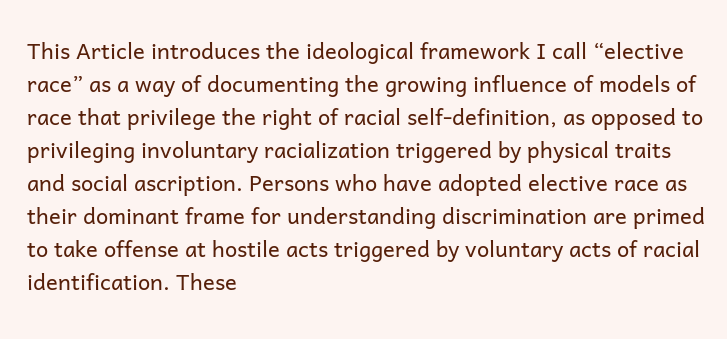This Article introduces the ideological framework I call “elective race” as a way of documenting the growing influence of models of race that privilege the right of racial self-definition, as opposed to privileging involuntary racialization triggered by physical traits and social ascription. Persons who have adopted elective race as their dominant frame for understanding discrimination are primed to take offense at hostile acts triggered by voluntary acts of racial identification. These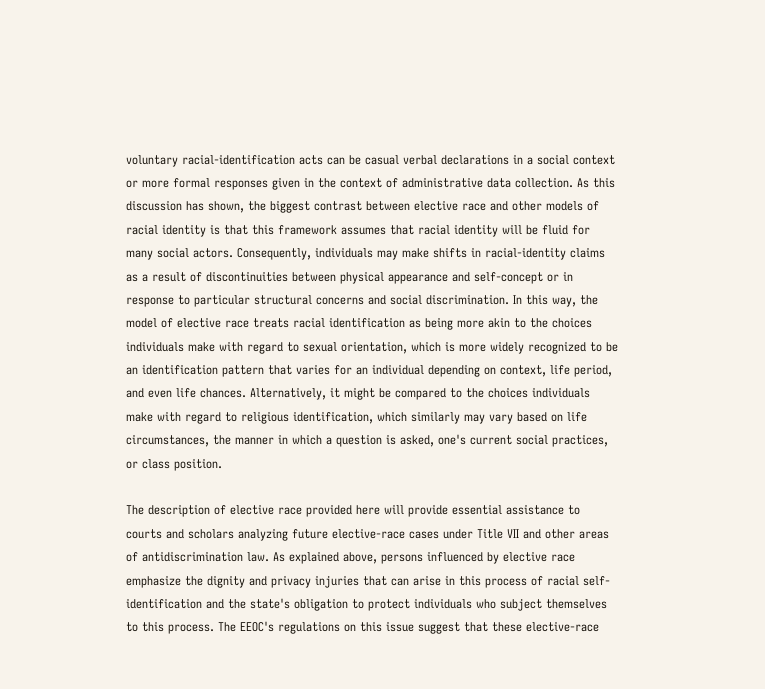voluntary racial-identification acts can be casual verbal declarations in a social context or more formal responses given in the context of administrative data collection. As this discussion has shown, the biggest contrast between elective race and other models of racial identity is that this framework assumes that racial identity will be fluid for many social actors. Consequently, individuals may make shifts in racial-identity claims as a result of discontinuities between physical appearance and self-concept or in response to particular structural concerns and social discrimination. In this way, the model of elective race treats racial identification as being more akin to the choices individuals make with regard to sexual orientation, which is more widely recognized to be an identification pattern that varies for an individual depending on context, life period, and even life chances. Alternatively, it might be compared to the choices individuals make with regard to religious identification, which similarly may vary based on life circumstances, the manner in which a question is asked, one's current social practices, or class position.

The description of elective race provided here will provide essential assistance to courts and scholars analyzing future elective-race cases under Title VII and other areas of antidiscrimination law. As explained above, persons influenced by elective race emphasize the dignity and privacy injuries that can arise in this process of racial self-identification and the state's obligation to protect individuals who subject themselves to this process. The EEOC's regulations on this issue suggest that these elective-race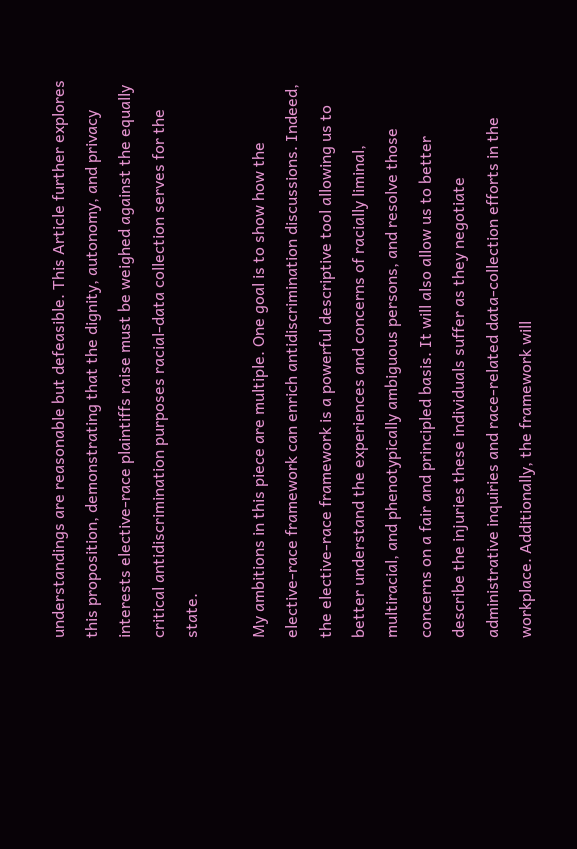understandings are reasonable but defeasible. This Article further explores this proposition, demonstrating that the dignity, autonomy, and privacy interests elective-race plaintiffs raise must be weighed against the equally critical antidiscrimination purposes racial-data collection serves for the state.

My ambitions in this piece are multiple. One goal is to show how the elective-race framework can enrich antidiscrimination discussions. Indeed, the elective-race framework is a powerful descriptive tool allowing us to better understand the experiences and concerns of racially liminal, multiracial, and phenotypically ambiguous persons, and resolve those concerns on a fair and principled basis. It will also allow us to better describe the injuries these individuals suffer as they negotiate administrative inquiries and race-related data-collection efforts in the workplace. Additionally, the framework will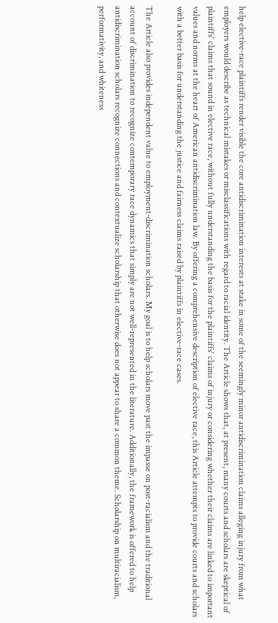help elective-race plaintiffs render visible the core antidiscrimination interests at stake in some of the seemingly minor antidiscrimination claims alleging injury from what employers would describe as technical mistakes or misclassifications with regard to racial identity. The Article shows that, at present, many courts and scholars are skeptical of plaintiffs' claims that sound in elective race, without fully understanding the basis for the plaintiffs' claims of injury or considering whether their claims are linked to important values and norms at the heart of American antidiscrimination law. By offering a comprehensive description of elective race, this Article attempts to provide courts and scholars with a better basis for understanding the justice and fairness claims raised by plaintiffs in elective-race cases.

The Article also provides independent value to employment-discrimination scholars. My goal is to help scholars move past the impasse on post-racialism and the traditional account of discrimination to recognize contemporary race dynamics that simply are not well-represented in the literature. Additionally, the framework is offered to help antidiscrimination scholars recognize connections and contextualize scholarship that otherwise does not appear to share a common theme. Scholarship on multiracialism, performativity, and whiteness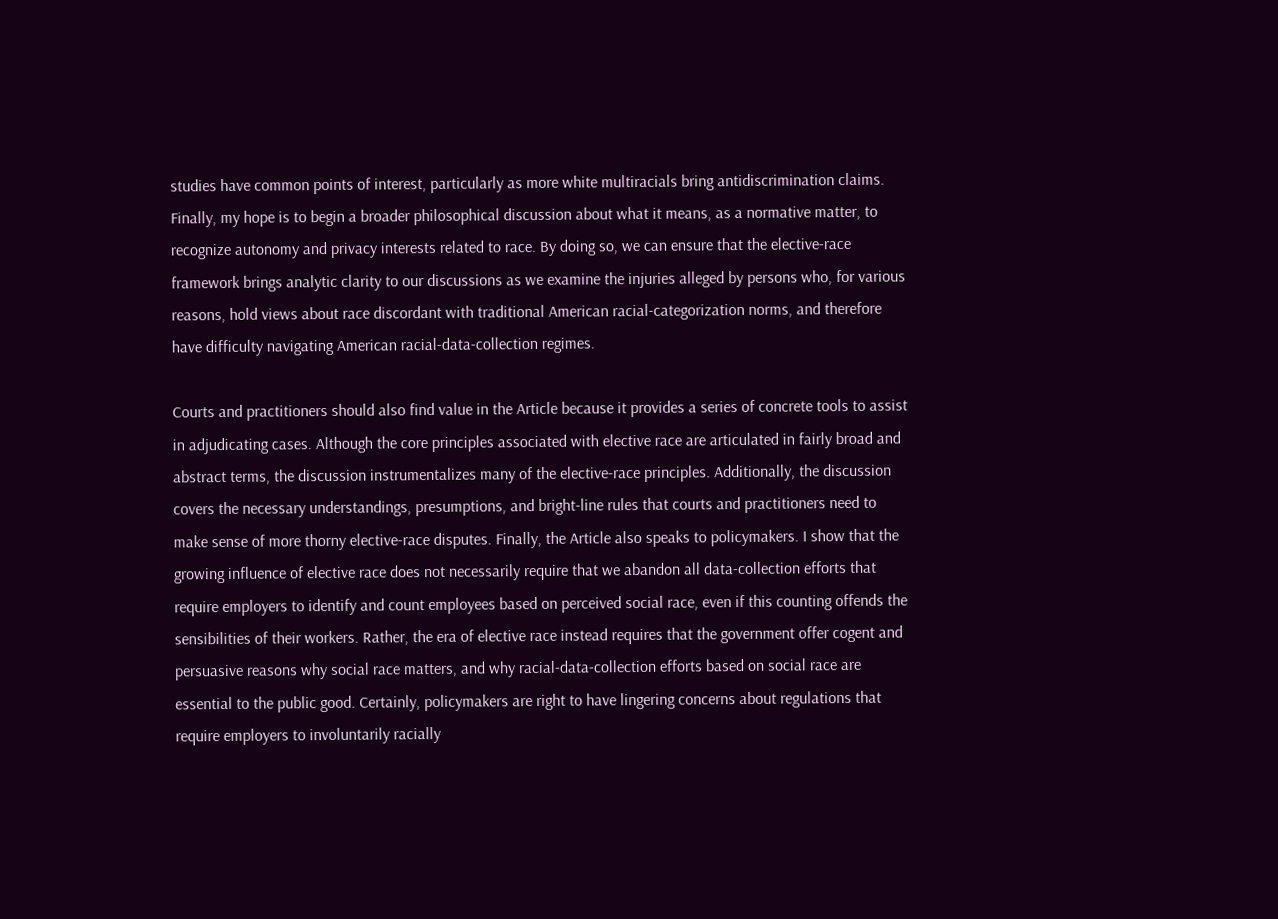studies have common points of interest, particularly as more white multiracials bring antidiscrimination claims. Finally, my hope is to begin a broader philosophical discussion about what it means, as a normative matter, to recognize autonomy and privacy interests related to race. By doing so, we can ensure that the elective-race framework brings analytic clarity to our discussions as we examine the injuries alleged by persons who, for various reasons, hold views about race discordant with traditional American racial-categorization norms, and therefore have difficulty navigating American racial-data-collection regimes.

Courts and practitioners should also find value in the Article because it provides a series of concrete tools to assist in adjudicating cases. Although the core principles associated with elective race are articulated in fairly broad and abstract terms, the discussion instrumentalizes many of the elective-race principles. Additionally, the discussion covers the necessary understandings, presumptions, and bright-line rules that courts and practitioners need to make sense of more thorny elective-race disputes. Finally, the Article also speaks to policymakers. I show that the growing influence of elective race does not necessarily require that we abandon all data-collection efforts that require employers to identify and count employees based on perceived social race, even if this counting offends the sensibilities of their workers. Rather, the era of elective race instead requires that the government offer cogent and persuasive reasons why social race matters, and why racial-data-collection efforts based on social race are essential to the public good. Certainly, policymakers are right to have lingering concerns about regulations that require employers to involuntarily racially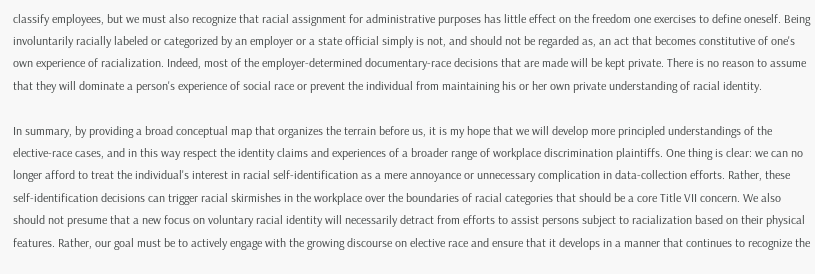classify employees, but we must also recognize that racial assignment for administrative purposes has little effect on the freedom one exercises to define oneself. Being involuntarily racially labeled or categorized by an employer or a state official simply is not, and should not be regarded as, an act that becomes constitutive of one's own experience of racialization. Indeed, most of the employer-determined documentary-race decisions that are made will be kept private. There is no reason to assume that they will dominate a person's experience of social race or prevent the individual from maintaining his or her own private understanding of racial identity.

In summary, by providing a broad conceptual map that organizes the terrain before us, it is my hope that we will develop more principled understandings of the elective-race cases, and in this way respect the identity claims and experiences of a broader range of workplace discrimination plaintiffs. One thing is clear: we can no longer afford to treat the individual's interest in racial self-identification as a mere annoyance or unnecessary complication in data-collection efforts. Rather, these self-identification decisions can trigger racial skirmishes in the workplace over the boundaries of racial categories that should be a core Title VII concern. We also should not presume that a new focus on voluntary racial identity will necessarily detract from efforts to assist persons subject to racialization based on their physical features. Rather, our goal must be to actively engage with the growing discourse on elective race and ensure that it develops in a manner that continues to recognize the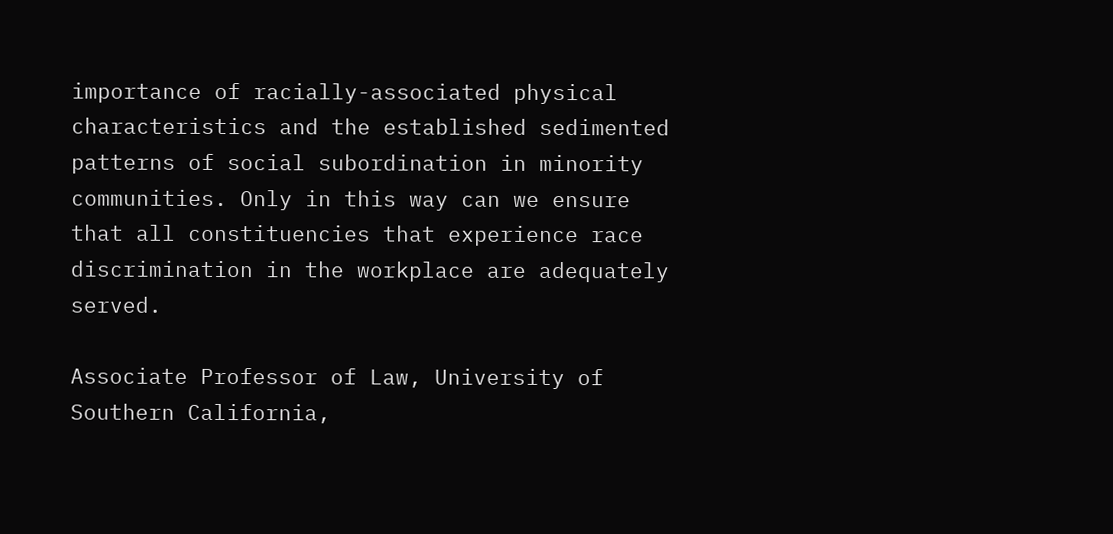importance of racially-associated physical characteristics and the established sedimented patterns of social subordination in minority communities. Only in this way can we ensure that all constituencies that experience race discrimination in the workplace are adequately served.

Associate Professor of Law, University of Southern California,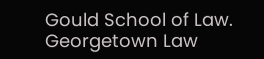Gould School of Law. Georgetown Law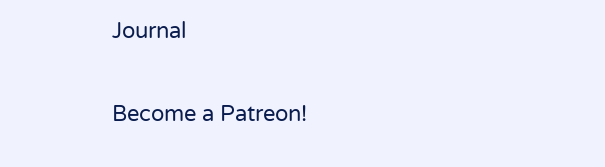Journal

Become a Patreon!